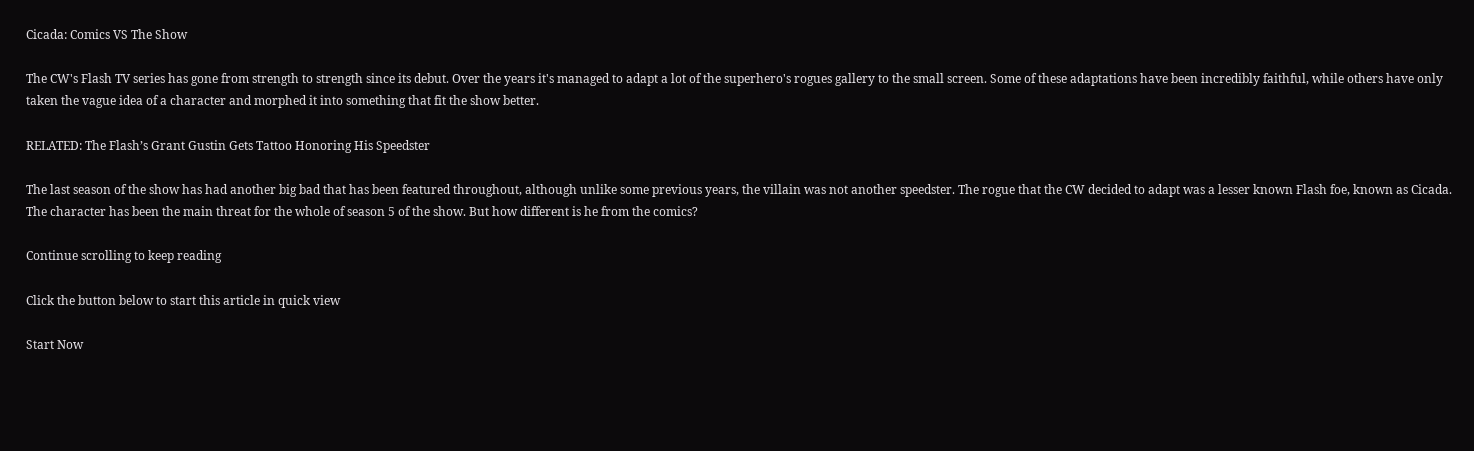Cicada: Comics VS The Show

The CW's Flash TV series has gone from strength to strength since its debut. Over the years it's managed to adapt a lot of the superhero's rogues gallery to the small screen. Some of these adaptations have been incredibly faithful, while others have only taken the vague idea of a character and morphed it into something that fit the show better.

RELATED: The Flash’s Grant Gustin Gets Tattoo Honoring His Speedster

The last season of the show has had another big bad that has been featured throughout, although unlike some previous years, the villain was not another speedster. The rogue that the CW decided to adapt was a lesser known Flash foe, known as Cicada. The character has been the main threat for the whole of season 5 of the show. But how different is he from the comics?

Continue scrolling to keep reading

Click the button below to start this article in quick view

Start Now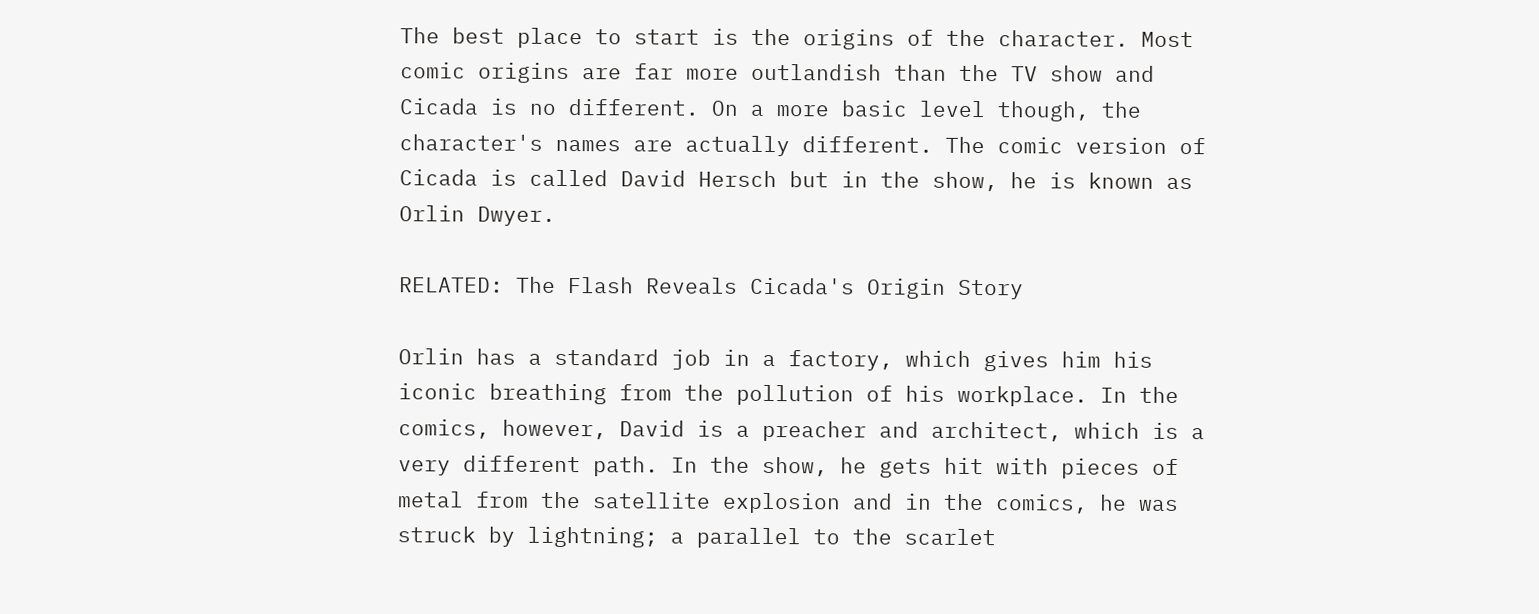The best place to start is the origins of the character. Most comic origins are far more outlandish than the TV show and Cicada is no different. On a more basic level though, the character's names are actually different. The comic version of Cicada is called David Hersch but in the show, he is known as Orlin Dwyer.

RELATED: The Flash Reveals Cicada's Origin Story

Orlin has a standard job in a factory, which gives him his iconic breathing from the pollution of his workplace. In the comics, however, David is a preacher and architect, which is a very different path. In the show, he gets hit with pieces of metal from the satellite explosion and in the comics, he was struck by lightning; a parallel to the scarlet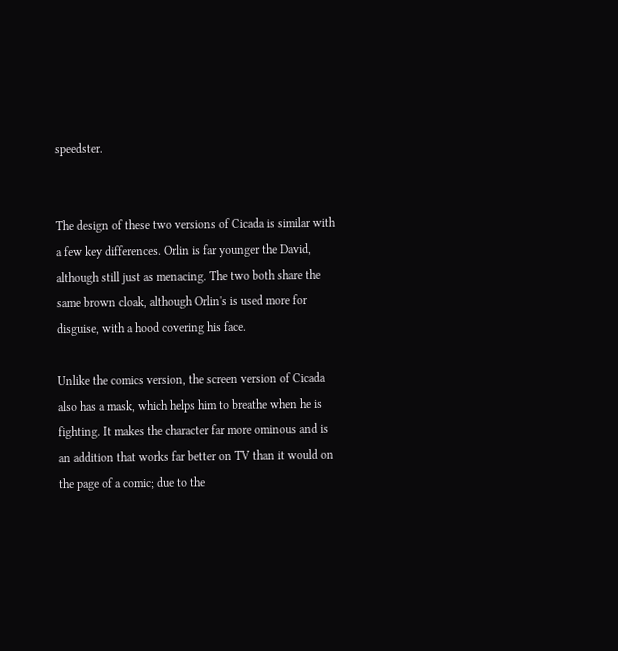speedster.


The design of these two versions of Cicada is similar with a few key differences. Orlin is far younger the David, although still just as menacing. The two both share the same brown cloak, although Orlin's is used more for disguise, with a hood covering his face.

Unlike the comics version, the screen version of Cicada also has a mask, which helps him to breathe when he is fighting. It makes the character far more ominous and is an addition that works far better on TV than it would on the page of a comic; due to the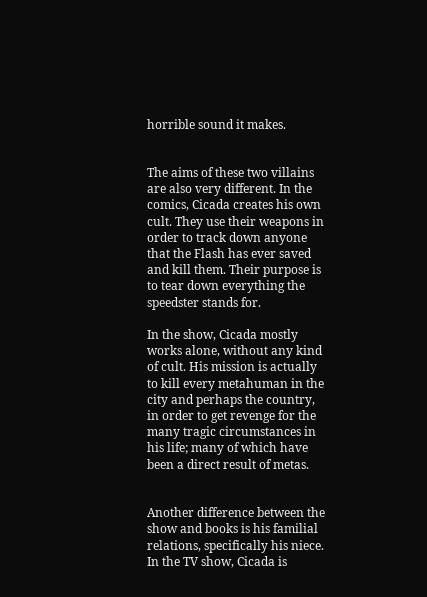horrible sound it makes.


The aims of these two villains are also very different. In the comics, Cicada creates his own cult. They use their weapons in order to track down anyone that the Flash has ever saved and kill them. Their purpose is to tear down everything the speedster stands for.

In the show, Cicada mostly works alone, without any kind of cult. His mission is actually to kill every metahuman in the city and perhaps the country, in order to get revenge for the many tragic circumstances in his life; many of which have been a direct result of metas.


Another difference between the show and books is his familial relations, specifically his niece. In the TV show, Cicada is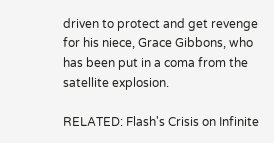driven to protect and get revenge for his niece, Grace Gibbons, who has been put in a coma from the satellite explosion.

RELATED: Flash's Crisis on Infinite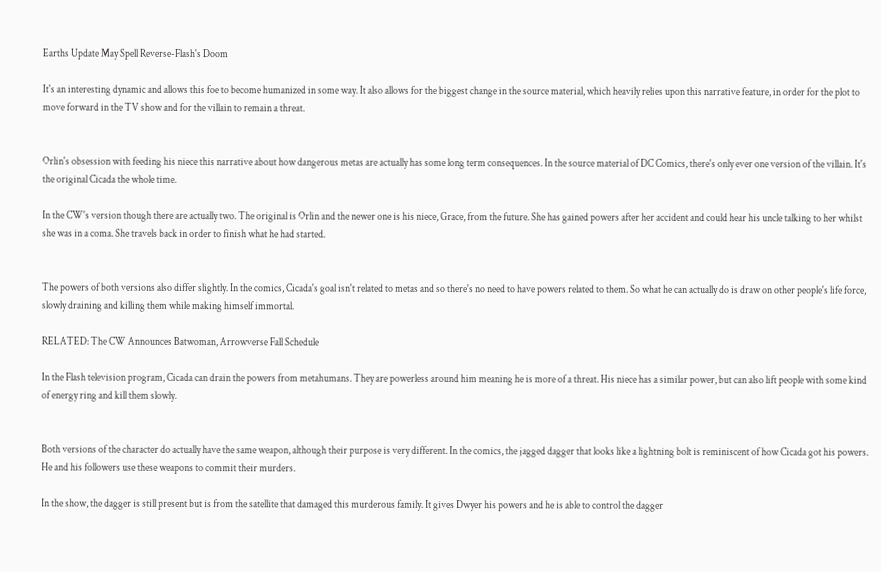Earths Update May Spell Reverse-Flash's Doom

It's an interesting dynamic and allows this foe to become humanized in some way. It also allows for the biggest change in the source material, which heavily relies upon this narrative feature, in order for the plot to move forward in the TV show and for the villain to remain a threat.


Orlin's obsession with feeding his niece this narrative about how dangerous metas are actually has some long term consequences. In the source material of DC Comics, there's only ever one version of the villain. It's the original Cicada the whole time.

In the CW's version though there are actually two. The original is Orlin and the newer one is his niece, Grace, from the future. She has gained powers after her accident and could hear his uncle talking to her whilst she was in a coma. She travels back in order to finish what he had started.


The powers of both versions also differ slightly. In the comics, Cicada's goal isn't related to metas and so there's no need to have powers related to them. So what he can actually do is draw on other people's life force, slowly draining and killing them while making himself immortal.

RELATED: The CW Announces Batwoman, Arrowverse Fall Schedule

In the Flash television program, Cicada can drain the powers from metahumans. They are powerless around him meaning he is more of a threat. His niece has a similar power, but can also lift people with some kind of energy ring and kill them slowly.


Both versions of the character do actually have the same weapon, although their purpose is very different. In the comics, the jagged dagger that looks like a lightning bolt is reminiscent of how Cicada got his powers. He and his followers use these weapons to commit their murders.

In the show, the dagger is still present but is from the satellite that damaged this murderous family. It gives Dwyer his powers and he is able to control the dagger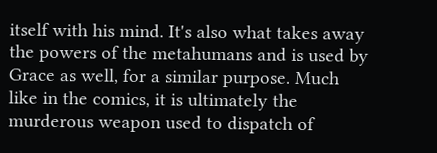itself with his mind. It's also what takes away the powers of the metahumans and is used by Grace as well, for a similar purpose. Much like in the comics, it is ultimately the murderous weapon used to dispatch of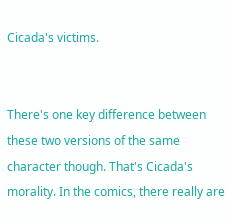Cicada's victims.


There's one key difference between these two versions of the same character though. That's Cicada's morality. In the comics, there really are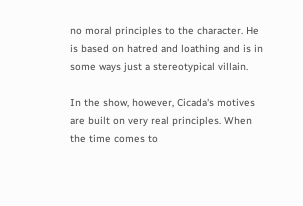no moral principles to the character. He is based on hatred and loathing and is in some ways just a stereotypical villain.

In the show, however, Cicada's motives are built on very real principles. When the time comes to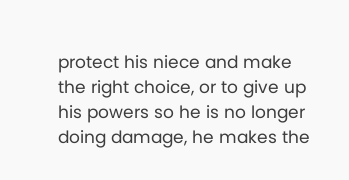protect his niece and make the right choice, or to give up his powers so he is no longer doing damage, he makes the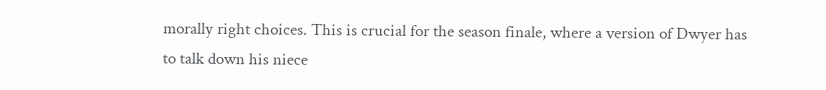morally right choices. This is crucial for the season finale, where a version of Dwyer has to talk down his niece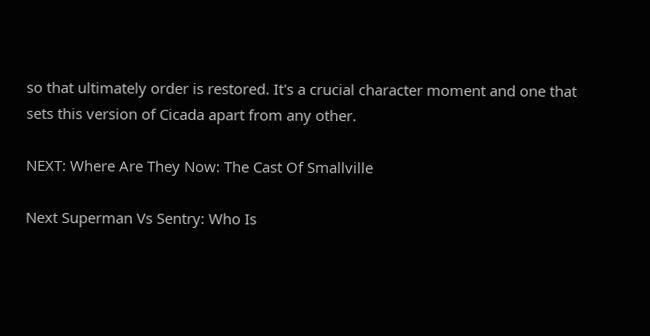so that ultimately order is restored. It's a crucial character moment and one that sets this version of Cicada apart from any other.

NEXT: Where Are They Now: The Cast Of Smallville

Next Superman Vs Sentry: Who Is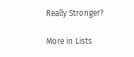Really Stronger?

More in Lists